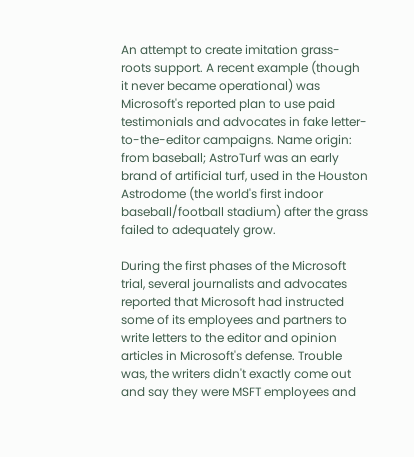An attempt to create imitation grass-roots support. A recent example (though it never became operational) was Microsoft's reported plan to use paid testimonials and advocates in fake letter-to-the-editor campaigns. Name origin: from baseball; AstroTurf was an early brand of artificial turf, used in the Houston Astrodome (the world's first indoor baseball/football stadium) after the grass failed to adequately grow.

During the first phases of the Microsoft trial, several journalists and advocates reported that Microsoft had instructed some of its employees and partners to write letters to the editor and opinion articles in Microsoft's defense. Trouble was, the writers didn't exactly come out and say they were MSFT employees and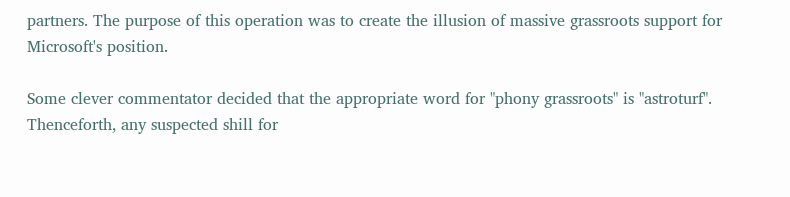partners. The purpose of this operation was to create the illusion of massive grassroots support for Microsoft's position.

Some clever commentator decided that the appropriate word for "phony grassroots" is "astroturf". Thenceforth, any suspected shill for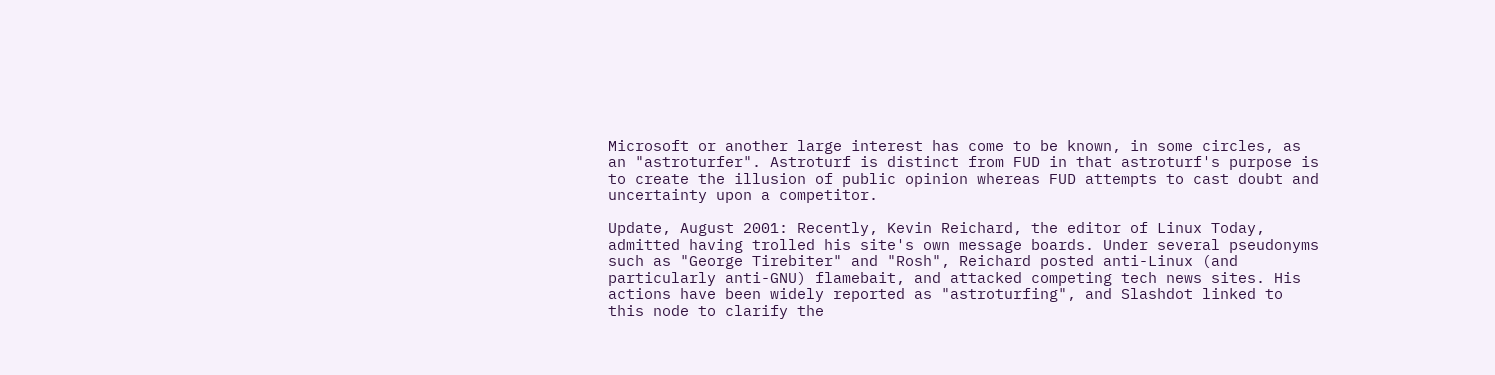Microsoft or another large interest has come to be known, in some circles, as an "astroturfer". Astroturf is distinct from FUD in that astroturf's purpose is to create the illusion of public opinion whereas FUD attempts to cast doubt and uncertainty upon a competitor.

Update, August 2001: Recently, Kevin Reichard, the editor of Linux Today, admitted having trolled his site's own message boards. Under several pseudonyms such as "George Tirebiter" and "Rosh", Reichard posted anti-Linux (and particularly anti-GNU) flamebait, and attacked competing tech news sites. His actions have been widely reported as "astroturfing", and Slashdot linked to this node to clarify the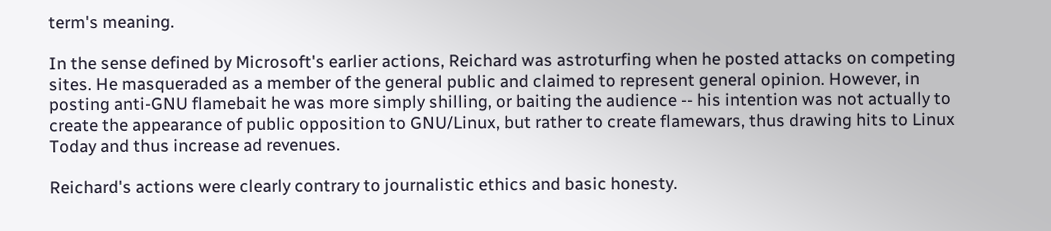term's meaning.

In the sense defined by Microsoft's earlier actions, Reichard was astroturfing when he posted attacks on competing sites. He masqueraded as a member of the general public and claimed to represent general opinion. However, in posting anti-GNU flamebait he was more simply shilling, or baiting the audience -- his intention was not actually to create the appearance of public opposition to GNU/Linux, but rather to create flamewars, thus drawing hits to Linux Today and thus increase ad revenues.

Reichard's actions were clearly contrary to journalistic ethics and basic honesty.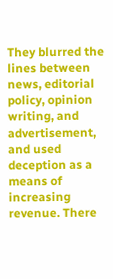They blurred the lines between news, editorial policy, opinion writing, and advertisement, and used deception as a means of increasing revenue. There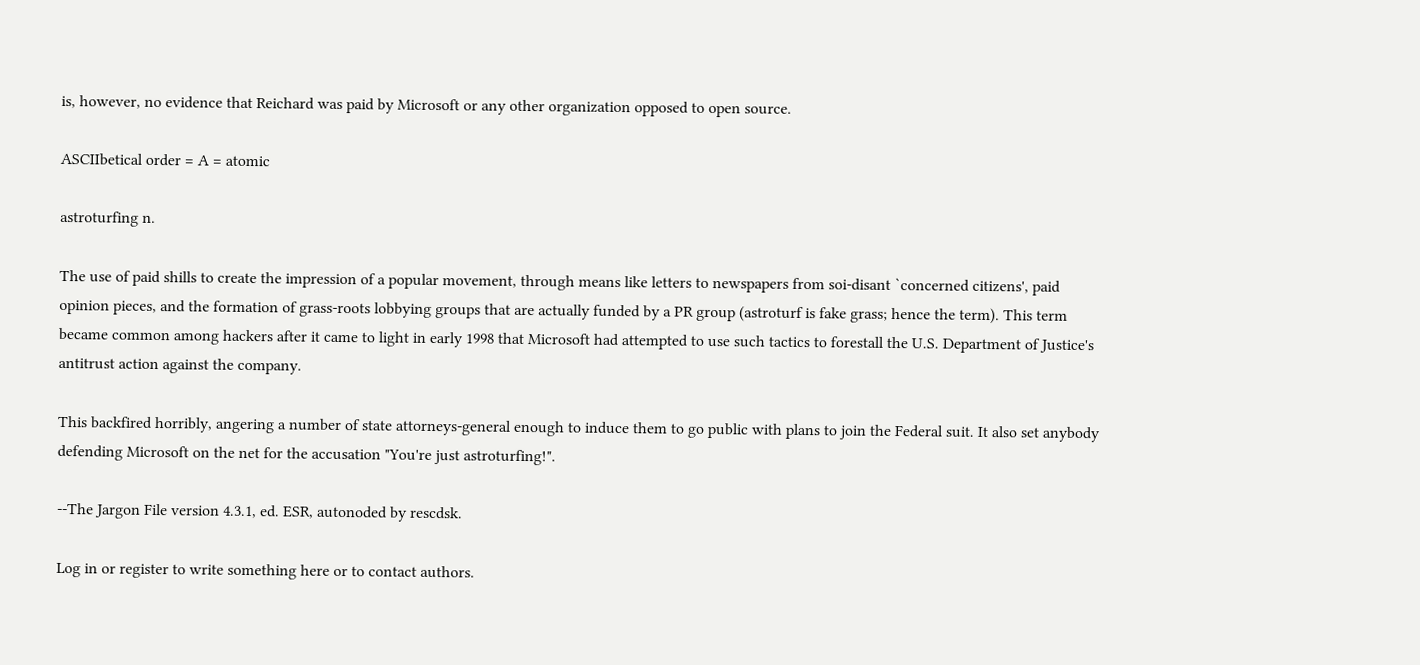is, however, no evidence that Reichard was paid by Microsoft or any other organization opposed to open source.

ASCIIbetical order = A = atomic

astroturfing n.

The use of paid shills to create the impression of a popular movement, through means like letters to newspapers from soi-disant `concerned citizens', paid opinion pieces, and the formation of grass-roots lobbying groups that are actually funded by a PR group (astroturf is fake grass; hence the term). This term became common among hackers after it came to light in early 1998 that Microsoft had attempted to use such tactics to forestall the U.S. Department of Justice's antitrust action against the company.

This backfired horribly, angering a number of state attorneys-general enough to induce them to go public with plans to join the Federal suit. It also set anybody defending Microsoft on the net for the accusation "You're just astroturfing!".

--The Jargon File version 4.3.1, ed. ESR, autonoded by rescdsk.

Log in or register to write something here or to contact authors.